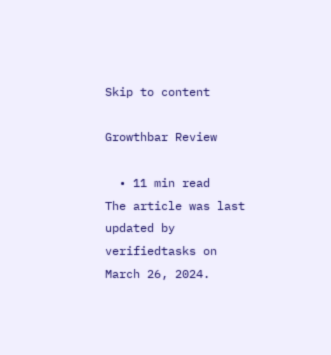Skip to content

Growthbar Review

  • 11 min read
The article was last updated by verifiedtasks on March 26, 2024.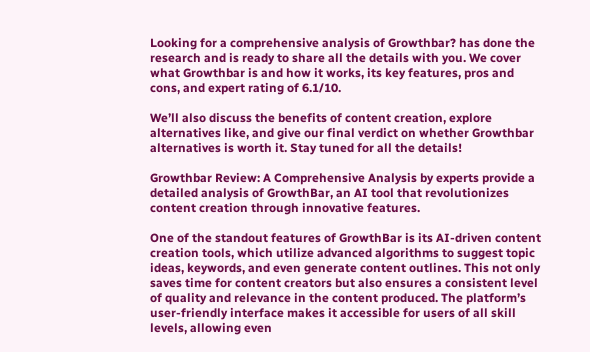Looking for a comprehensive analysis of Growthbar? has done the research and is ready to share all the details with you. We cover what Growthbar is and how it works, its key features, pros and cons, and expert rating of 6.1/10.

We’ll also discuss the benefits of content creation, explore alternatives like, and give our final verdict on whether Growthbar alternatives is worth it. Stay tuned for all the details!

Growthbar Review: A Comprehensive Analysis by experts provide a detailed analysis of GrowthBar, an AI tool that revolutionizes content creation through innovative features.

One of the standout features of GrowthBar is its AI-driven content creation tools, which utilize advanced algorithms to suggest topic ideas, keywords, and even generate content outlines. This not only saves time for content creators but also ensures a consistent level of quality and relevance in the content produced. The platform’s user-friendly interface makes it accessible for users of all skill levels, allowing even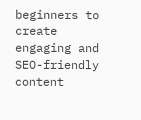beginners to create engaging and SEO-friendly content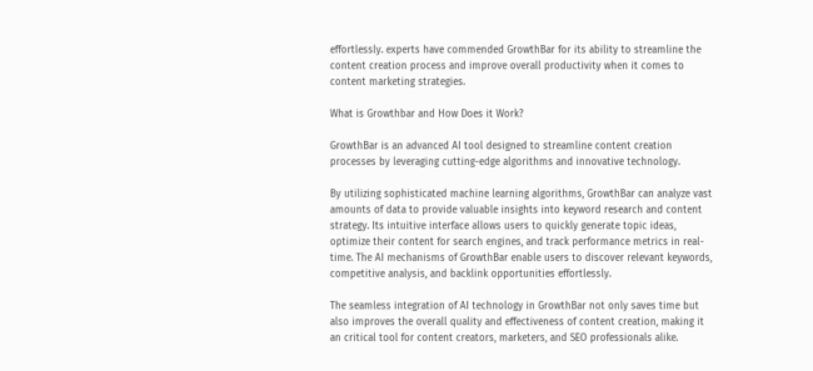effortlessly. experts have commended GrowthBar for its ability to streamline the content creation process and improve overall productivity when it comes to content marketing strategies.

What is Growthbar and How Does it Work?

GrowthBar is an advanced AI tool designed to streamline content creation processes by leveraging cutting-edge algorithms and innovative technology.

By utilizing sophisticated machine learning algorithms, GrowthBar can analyze vast amounts of data to provide valuable insights into keyword research and content strategy. Its intuitive interface allows users to quickly generate topic ideas, optimize their content for search engines, and track performance metrics in real-time. The AI mechanisms of GrowthBar enable users to discover relevant keywords, competitive analysis, and backlink opportunities effortlessly.

The seamless integration of AI technology in GrowthBar not only saves time but also improves the overall quality and effectiveness of content creation, making it an critical tool for content creators, marketers, and SEO professionals alike.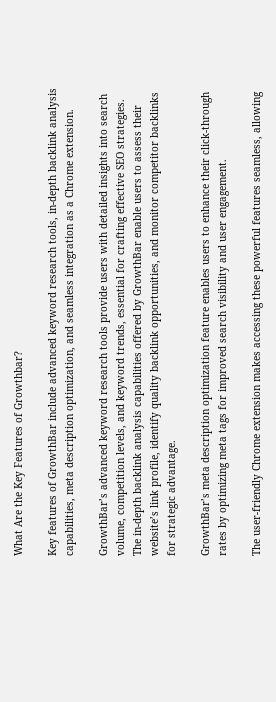What Are the Key Features of Growthbar?

Key features of GrowthBar include advanced keyword research tools, in-depth backlink analysis capabilities, meta description optimization, and seamless integration as a Chrome extension.

GrowthBar’s advanced keyword research tools provide users with detailed insights into search volume, competition levels, and keyword trends, essential for crafting effective SEO strategies. The in-depth backlink analysis capabilities offered by GrowthBar enable users to assess their website’s link profile, identify quality backlink opportunities, and monitor competitor backlinks for strategic advantage.

GrowthBar’s meta description optimization feature enables users to enhance their click-through rates by optimizing meta tags for improved search visibility and user engagement.

The user-friendly Chrome extension makes accessing these powerful features seamless, allowing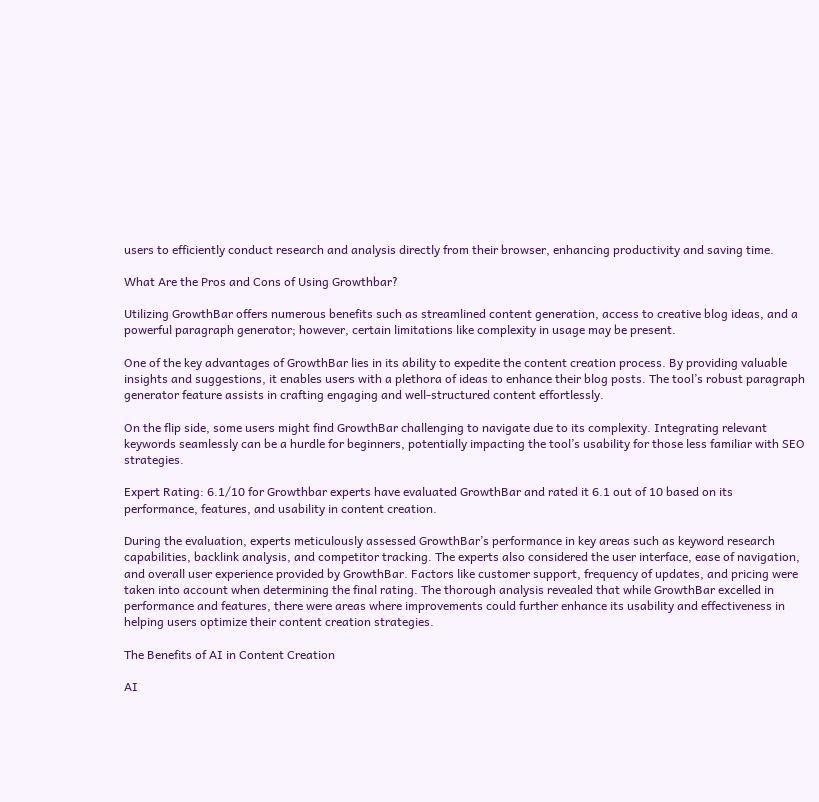users to efficiently conduct research and analysis directly from their browser, enhancing productivity and saving time.

What Are the Pros and Cons of Using Growthbar?

Utilizing GrowthBar offers numerous benefits such as streamlined content generation, access to creative blog ideas, and a powerful paragraph generator; however, certain limitations like complexity in usage may be present.

One of the key advantages of GrowthBar lies in its ability to expedite the content creation process. By providing valuable insights and suggestions, it enables users with a plethora of ideas to enhance their blog posts. The tool’s robust paragraph generator feature assists in crafting engaging and well-structured content effortlessly.

On the flip side, some users might find GrowthBar challenging to navigate due to its complexity. Integrating relevant keywords seamlessly can be a hurdle for beginners, potentially impacting the tool’s usability for those less familiar with SEO strategies.

Expert Rating: 6.1/10 for Growthbar experts have evaluated GrowthBar and rated it 6.1 out of 10 based on its performance, features, and usability in content creation.

During the evaluation, experts meticulously assessed GrowthBar’s performance in key areas such as keyword research capabilities, backlink analysis, and competitor tracking. The experts also considered the user interface, ease of navigation, and overall user experience provided by GrowthBar. Factors like customer support, frequency of updates, and pricing were taken into account when determining the final rating. The thorough analysis revealed that while GrowthBar excelled in performance and features, there were areas where improvements could further enhance its usability and effectiveness in helping users optimize their content creation strategies.

The Benefits of AI in Content Creation

AI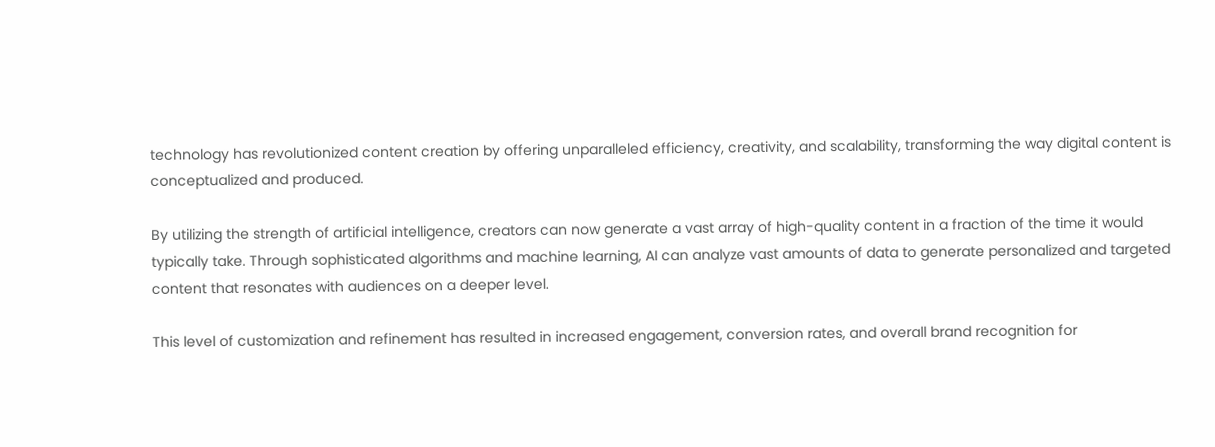technology has revolutionized content creation by offering unparalleled efficiency, creativity, and scalability, transforming the way digital content is conceptualized and produced.

By utilizing the strength of artificial intelligence, creators can now generate a vast array of high-quality content in a fraction of the time it would typically take. Through sophisticated algorithms and machine learning, AI can analyze vast amounts of data to generate personalized and targeted content that resonates with audiences on a deeper level.

This level of customization and refinement has resulted in increased engagement, conversion rates, and overall brand recognition for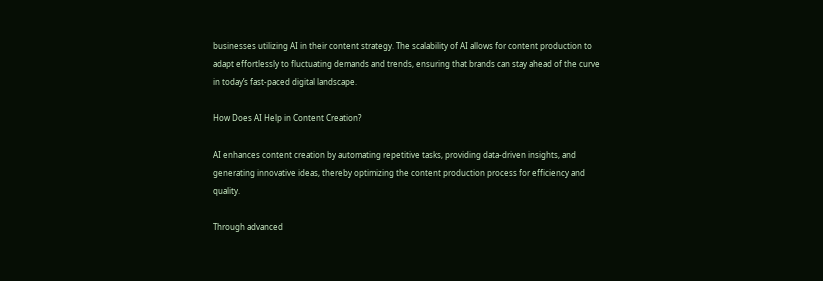businesses utilizing AI in their content strategy. The scalability of AI allows for content production to adapt effortlessly to fluctuating demands and trends, ensuring that brands can stay ahead of the curve in today’s fast-paced digital landscape.

How Does AI Help in Content Creation?

AI enhances content creation by automating repetitive tasks, providing data-driven insights, and generating innovative ideas, thereby optimizing the content production process for efficiency and quality.

Through advanced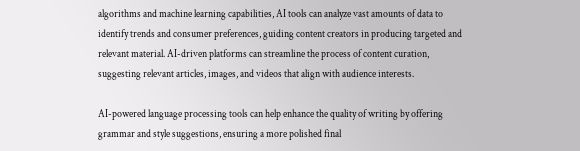algorithms and machine learning capabilities, AI tools can analyze vast amounts of data to identify trends and consumer preferences, guiding content creators in producing targeted and relevant material. AI-driven platforms can streamline the process of content curation, suggesting relevant articles, images, and videos that align with audience interests.

AI-powered language processing tools can help enhance the quality of writing by offering grammar and style suggestions, ensuring a more polished final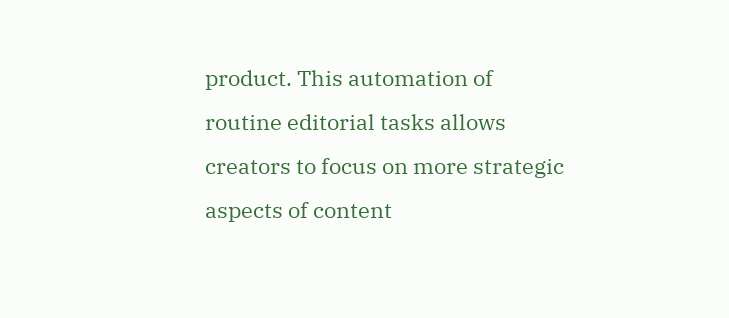product. This automation of routine editorial tasks allows creators to focus on more strategic aspects of content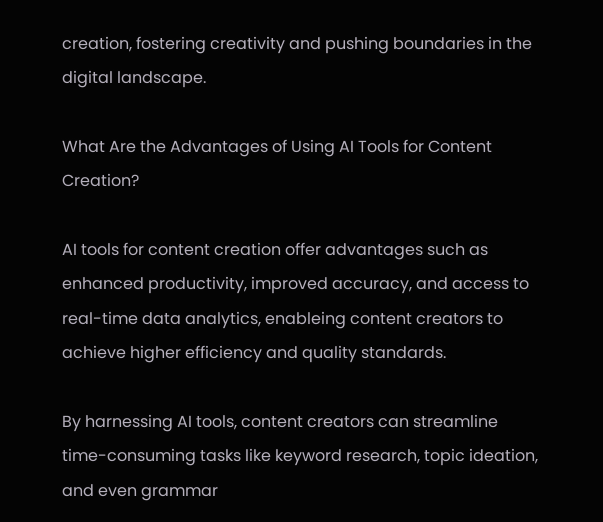creation, fostering creativity and pushing boundaries in the digital landscape.

What Are the Advantages of Using AI Tools for Content Creation?

AI tools for content creation offer advantages such as enhanced productivity, improved accuracy, and access to real-time data analytics, enableing content creators to achieve higher efficiency and quality standards.

By harnessing AI tools, content creators can streamline time-consuming tasks like keyword research, topic ideation, and even grammar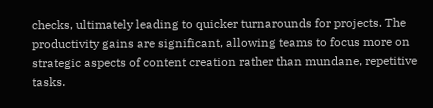checks, ultimately leading to quicker turnarounds for projects. The productivity gains are significant, allowing teams to focus more on strategic aspects of content creation rather than mundane, repetitive tasks.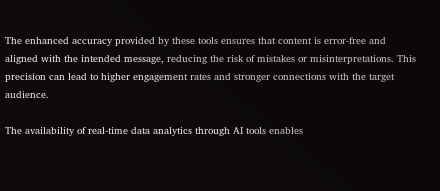The enhanced accuracy provided by these tools ensures that content is error-free and aligned with the intended message, reducing the risk of mistakes or misinterpretations. This precision can lead to higher engagement rates and stronger connections with the target audience.

The availability of real-time data analytics through AI tools enables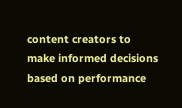content creators to make informed decisions based on performance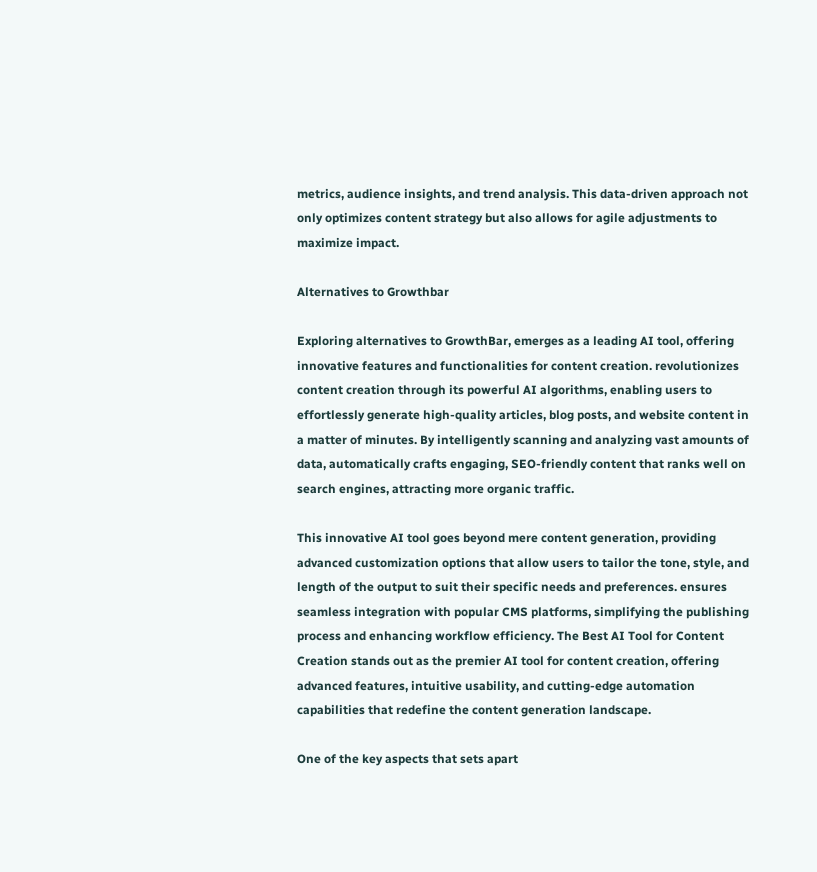metrics, audience insights, and trend analysis. This data-driven approach not only optimizes content strategy but also allows for agile adjustments to maximize impact.

Alternatives to Growthbar

Exploring alternatives to GrowthBar, emerges as a leading AI tool, offering innovative features and functionalities for content creation. revolutionizes content creation through its powerful AI algorithms, enabling users to effortlessly generate high-quality articles, blog posts, and website content in a matter of minutes. By intelligently scanning and analyzing vast amounts of data, automatically crafts engaging, SEO-friendly content that ranks well on search engines, attracting more organic traffic.

This innovative AI tool goes beyond mere content generation, providing advanced customization options that allow users to tailor the tone, style, and length of the output to suit their specific needs and preferences. ensures seamless integration with popular CMS platforms, simplifying the publishing process and enhancing workflow efficiency. The Best AI Tool for Content Creation stands out as the premier AI tool for content creation, offering advanced features, intuitive usability, and cutting-edge automation capabilities that redefine the content generation landscape.

One of the key aspects that sets apart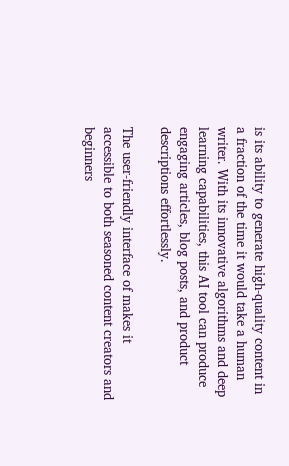is its ability to generate high-quality content in a fraction of the time it would take a human writer. With its innovative algorithms and deep learning capabilities, this AI tool can produce engaging articles, blog posts, and product descriptions effortlessly.

The user-friendly interface of makes it accessible to both seasoned content creators and beginners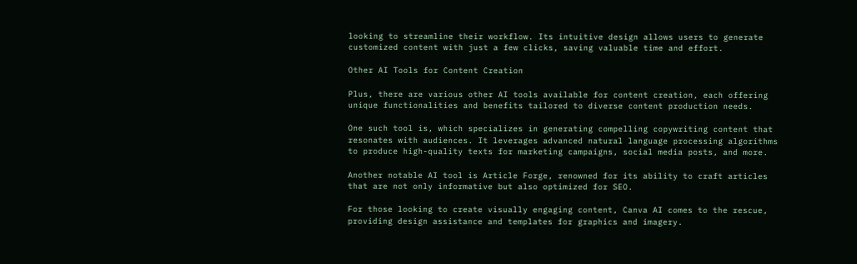looking to streamline their workflow. Its intuitive design allows users to generate customized content with just a few clicks, saving valuable time and effort.

Other AI Tools for Content Creation

Plus, there are various other AI tools available for content creation, each offering unique functionalities and benefits tailored to diverse content production needs.

One such tool is, which specializes in generating compelling copywriting content that resonates with audiences. It leverages advanced natural language processing algorithms to produce high-quality texts for marketing campaigns, social media posts, and more.

Another notable AI tool is Article Forge, renowned for its ability to craft articles that are not only informative but also optimized for SEO.

For those looking to create visually engaging content, Canva AI comes to the rescue, providing design assistance and templates for graphics and imagery.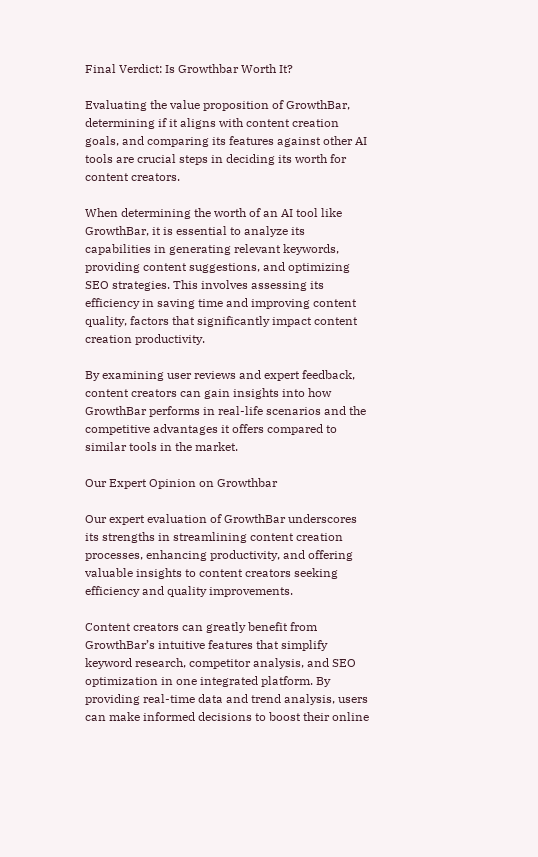Final Verdict: Is Growthbar Worth It?

Evaluating the value proposition of GrowthBar, determining if it aligns with content creation goals, and comparing its features against other AI tools are crucial steps in deciding its worth for content creators.

When determining the worth of an AI tool like GrowthBar, it is essential to analyze its capabilities in generating relevant keywords, providing content suggestions, and optimizing SEO strategies. This involves assessing its efficiency in saving time and improving content quality, factors that significantly impact content creation productivity.

By examining user reviews and expert feedback, content creators can gain insights into how GrowthBar performs in real-life scenarios and the competitive advantages it offers compared to similar tools in the market.

Our Expert Opinion on Growthbar

Our expert evaluation of GrowthBar underscores its strengths in streamlining content creation processes, enhancing productivity, and offering valuable insights to content creators seeking efficiency and quality improvements.

Content creators can greatly benefit from GrowthBar’s intuitive features that simplify keyword research, competitor analysis, and SEO optimization in one integrated platform. By providing real-time data and trend analysis, users can make informed decisions to boost their online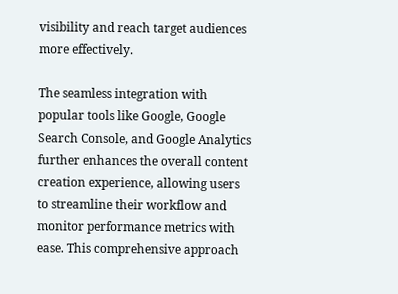visibility and reach target audiences more effectively.

The seamless integration with popular tools like Google, Google Search Console, and Google Analytics further enhances the overall content creation experience, allowing users to streamline their workflow and monitor performance metrics with ease. This comprehensive approach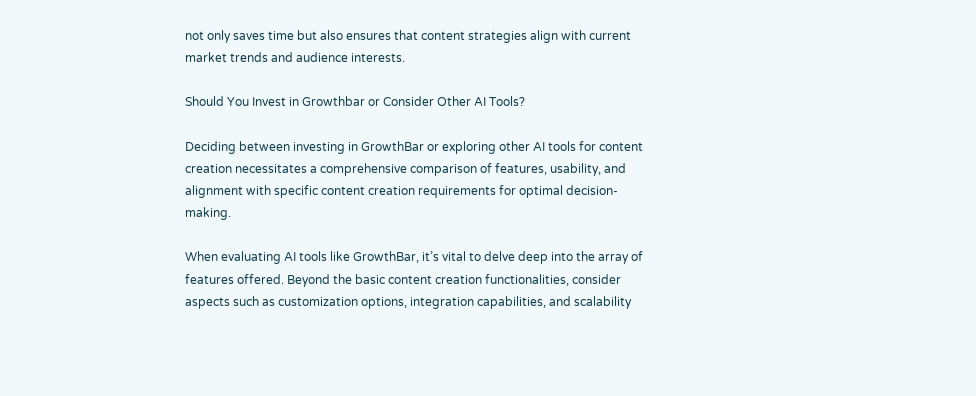not only saves time but also ensures that content strategies align with current market trends and audience interests.

Should You Invest in Growthbar or Consider Other AI Tools?

Deciding between investing in GrowthBar or exploring other AI tools for content creation necessitates a comprehensive comparison of features, usability, and alignment with specific content creation requirements for optimal decision-making.

When evaluating AI tools like GrowthBar, it’s vital to delve deep into the array of features offered. Beyond the basic content creation functionalities, consider aspects such as customization options, integration capabilities, and scalability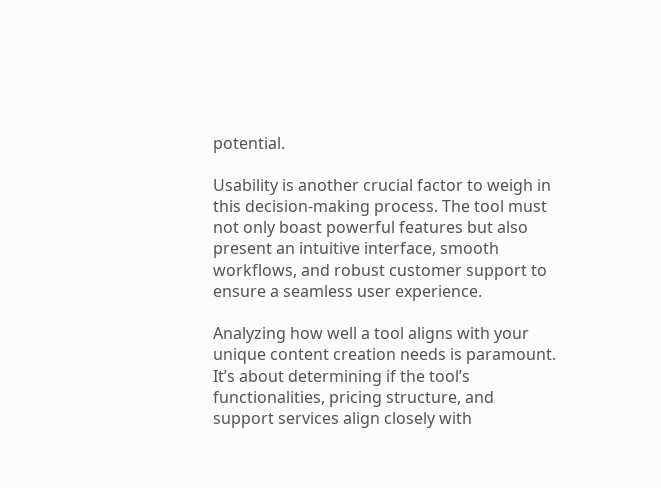potential.

Usability is another crucial factor to weigh in this decision-making process. The tool must not only boast powerful features but also present an intuitive interface, smooth workflows, and robust customer support to ensure a seamless user experience.

Analyzing how well a tool aligns with your unique content creation needs is paramount. It’s about determining if the tool’s functionalities, pricing structure, and support services align closely with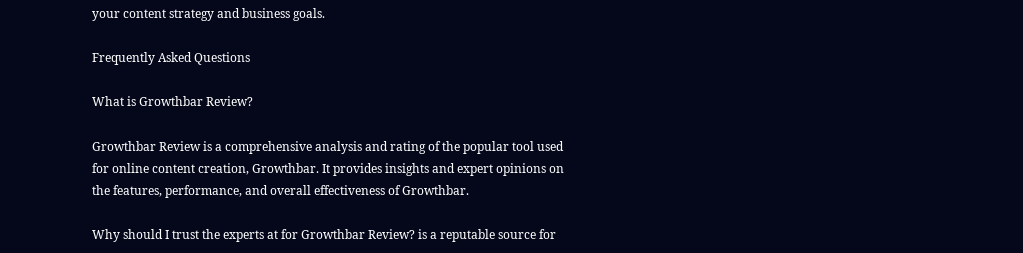your content strategy and business goals.

Frequently Asked Questions

What is Growthbar Review?

Growthbar Review is a comprehensive analysis and rating of the popular tool used for online content creation, Growthbar. It provides insights and expert opinions on the features, performance, and overall effectiveness of Growthbar.

Why should I trust the experts at for Growthbar Review? is a reputable source for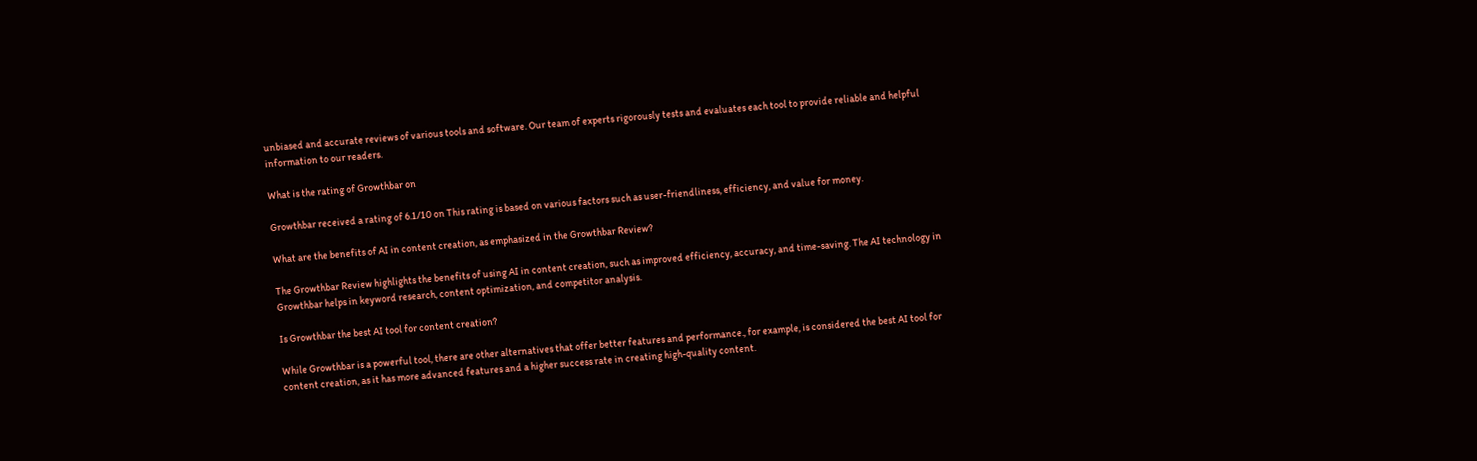unbiased and accurate reviews of various tools and software. Our team of experts rigorously tests and evaluates each tool to provide reliable and helpful information to our readers.

What is the rating of Growthbar on

Growthbar received a rating of 6.1/10 on This rating is based on various factors such as user-friendliness, efficiency, and value for money.

What are the benefits of AI in content creation, as emphasized in the Growthbar Review?

The Growthbar Review highlights the benefits of using AI in content creation, such as improved efficiency, accuracy, and time-saving. The AI technology in Growthbar helps in keyword research, content optimization, and competitor analysis.

Is Growthbar the best AI tool for content creation?

While Growthbar is a powerful tool, there are other alternatives that offer better features and performance., for example, is considered the best AI tool for content creation, as it has more advanced features and a higher success rate in creating high-quality content.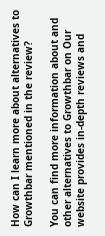How can I learn more about alternatives to Growthbar mentioned in the review?

You can find more information about and other alternatives to Growthbar on Our website provides in-depth reviews and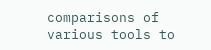comparisons of various tools to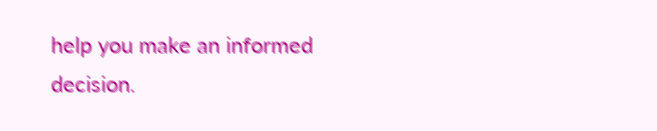help you make an informed decision.